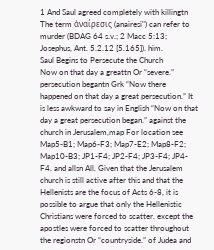1 And Saul agreed completely with killingtn The term ἀναίρεσις (anairesi") can refer to murder (BDAG 64 s.v.; 2 Macc 5:13; Josephus, Ant. 5.2.12 [5.165]). him.
Saul Begins to Persecute the Church
Now on that day a greattn Or “severe.” persecution begantn Grk “Now there happened on that day a great persecution.” It is less awkward to say in English “Now on that day a great persecution began.” against the church in Jerusalem,map For location see Map5-B1; Map6-F3; Map7-E2; Map8-F2; Map10-B3; JP1-F4; JP2-F4; JP3-F4; JP4-F4. and allsn All. Given that the Jerusalem church is still active after this and that the Hellenists are the focus of Acts 6-8, it is possible to argue that only the Hellenistic Christians were forced to scatter. except the apostles were forced to scatter throughout the regionstn Or “countryside.” of Judea and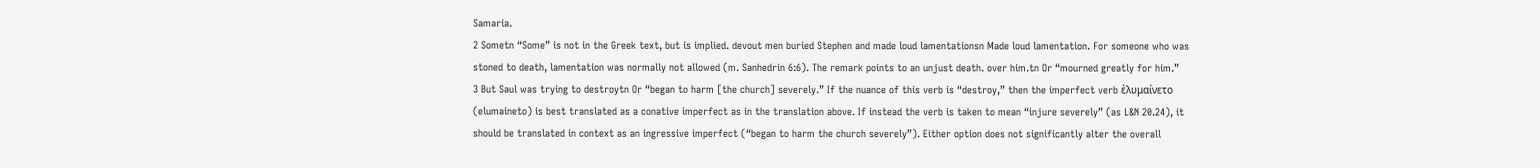Samaria.
2 Sometn “Some” is not in the Greek text, but is implied. devout men buried Stephen and made loud lamentationsn Made loud lamentation. For someone who was stoned to death, lamentation was normally not allowed (m. Sanhedrin 6:6). The remark points to an unjust death. over him.tn Or “mourned greatly for him.”
3 But Saul was trying to destroytn Or “began to harm [the church] severely.” If the nuance of this verb is “destroy,” then the imperfect verb ἐλυμαίνετο (elumaineto) is best translated as a conative imperfect as in the translation above. If instead the verb is taken to mean “injure severely” (as L&N 20.24), it should be translated in context as an ingressive imperfect (“began to harm the church severely”). Either option does not significantly alter the overall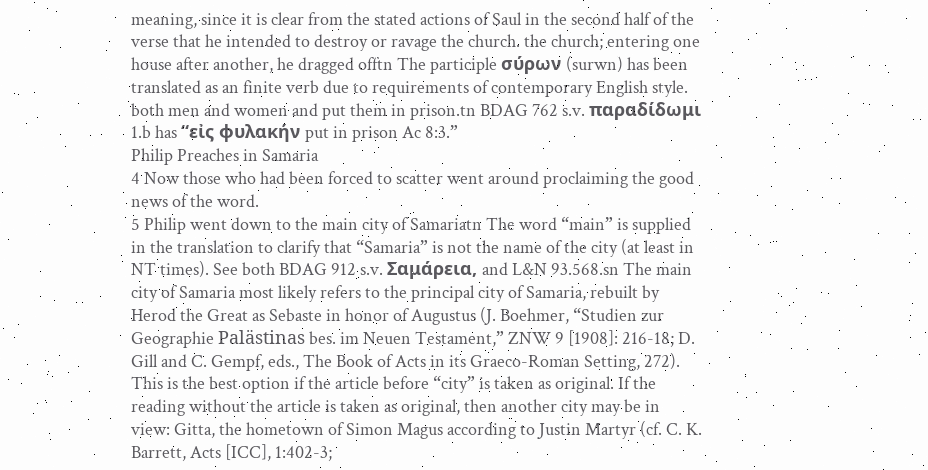meaning, since it is clear from the stated actions of Saul in the second half of the verse that he intended to destroy or ravage the church. the church; entering one house after another, he dragged offtn The participle σύρων (surwn) has been translated as an finite verb due to requirements of contemporary English style. both men and women and put them in prison.tn BDAG 762 s.v. παραδίδωμι 1.b has “εἰς φυλακήν put in prison Ac 8:3.”
Philip Preaches in Samaria
4 Now those who had been forced to scatter went around proclaiming the good news of the word.
5 Philip went down to the main city of Samariatn The word “main” is supplied in the translation to clarify that “Samaria” is not the name of the city (at least in NT times). See both BDAG 912 s.v. Σαμάρεια, and L&N 93.568.sn The main city of Samaria most likely refers to the principal city of Samaria, rebuilt by Herod the Great as Sebaste in honor of Augustus (J. Boehmer, “Studien zur Geographie Palästinas bes. im Neuen Testament,” ZNW 9 [1908]: 216-18; D. Gill and C. Gempf, eds., The Book of Acts in its Graeco-Roman Setting, 272). This is the best option if the article before “city” is taken as original. If the reading without the article is taken as original, then another city may be in view: Gitta, the hometown of Simon Magus according to Justin Martyr (cf. C. K. Barrett, Acts [ICC], 1:402-3;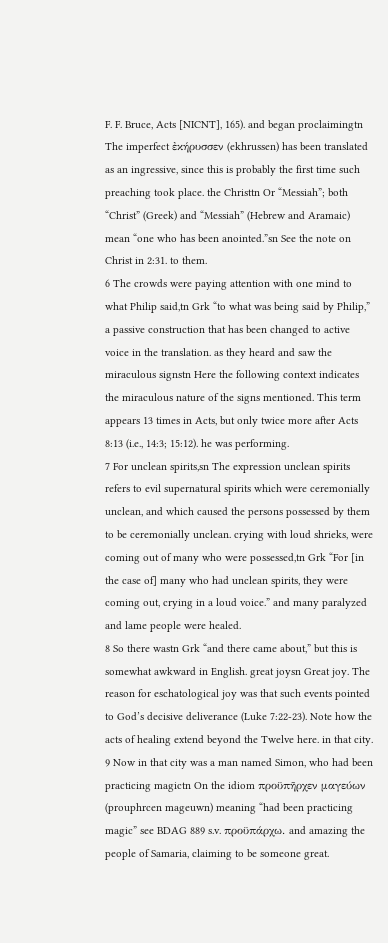F. F. Bruce, Acts [NICNT], 165). and began proclaimingtn The imperfect ἐκήρυσσεν (ekhrussen) has been translated as an ingressive, since this is probably the first time such preaching took place. the Christtn Or “Messiah”; both “Christ” (Greek) and “Messiah” (Hebrew and Aramaic) mean “one who has been anointed.”sn See the note on Christ in 2:31. to them.
6 The crowds were paying attention with one mind to what Philip said,tn Grk “to what was being said by Philip,” a passive construction that has been changed to active voice in the translation. as they heard and saw the miraculous signstn Here the following context indicates the miraculous nature of the signs mentioned. This term appears 13 times in Acts, but only twice more after Acts 8:13 (i.e., 14:3; 15:12). he was performing.
7 For unclean spirits,sn The expression unclean spirits refers to evil supernatural spirits which were ceremonially unclean, and which caused the persons possessed by them to be ceremonially unclean. crying with loud shrieks, were coming out of many who were possessed,tn Grk “For [in the case of] many who had unclean spirits, they were coming out, crying in a loud voice.” and many paralyzed and lame people were healed.
8 So there wastn Grk “and there came about,” but this is somewhat awkward in English. great joysn Great joy. The reason for eschatological joy was that such events pointed to God’s decisive deliverance (Luke 7:22-23). Note how the acts of healing extend beyond the Twelve here. in that city.
9 Now in that city was a man named Simon, who had been practicing magictn On the idiom προϋπῆρχεν μαγεύων (prouphrcen mageuwn) meaning “had been practicing magic” see BDAG 889 s.v. προϋπάρχω. and amazing the people of Samaria, claiming to be someone great.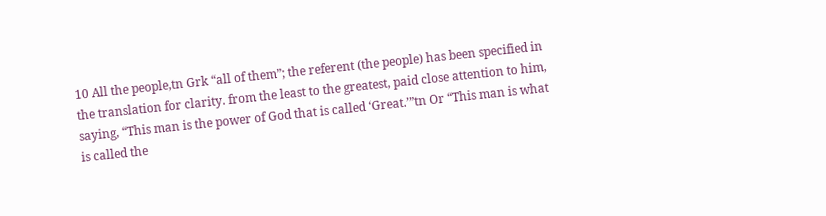10 All the people,tn Grk “all of them”; the referent (the people) has been specified in the translation for clarity. from the least to the greatest, paid close attention to him, saying, “This man is the power of God that is called ‘Great.’”tn Or “This man is what is called the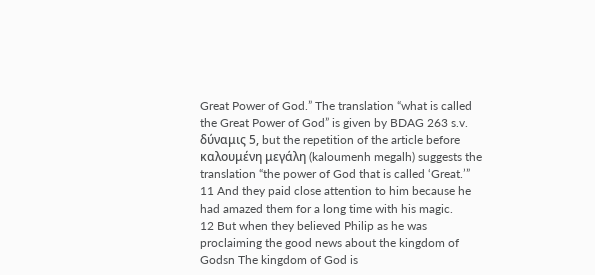Great Power of God.” The translation “what is called the Great Power of God” is given by BDAG 263 s.v. δύναμις 5, but the repetition of the article before καλουμένη μεγάλη (kaloumenh megalh) suggests the translation “the power of God that is called ‘Great.’”
11 And they paid close attention to him because he had amazed them for a long time with his magic.
12 But when they believed Philip as he was proclaiming the good news about the kingdom of Godsn The kingdom of God is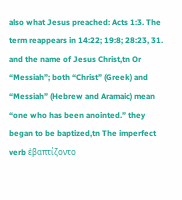also what Jesus preached: Acts 1:3. The term reappears in 14:22; 19:8; 28:23, 31. and the name of Jesus Christ,tn Or “Messiah”; both “Christ” (Greek) and “Messiah” (Hebrew and Aramaic) mean “one who has been anointed.” they began to be baptized,tn The imperfect verb ἐβαπτίζοντο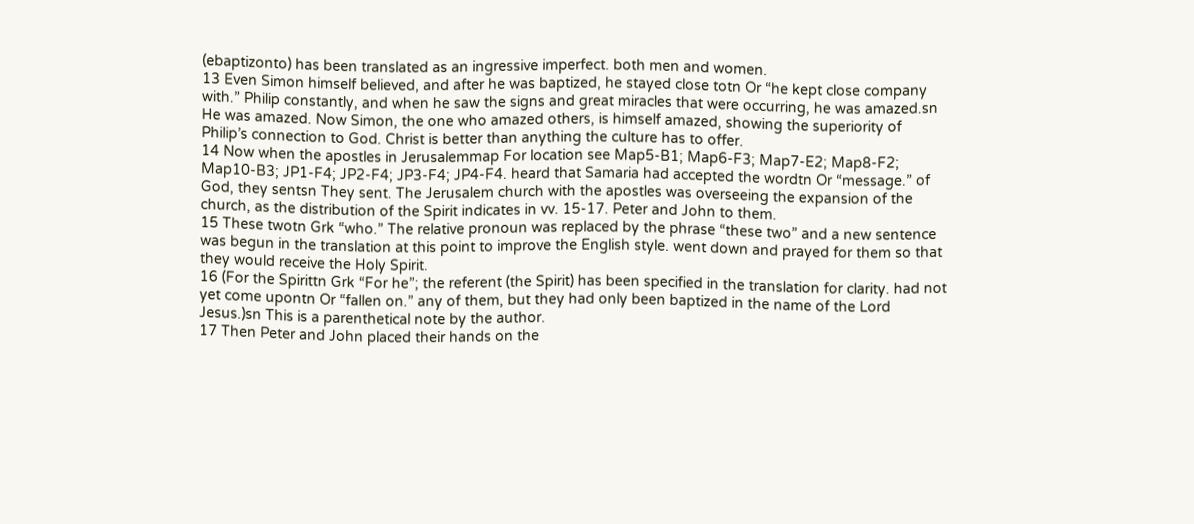(ebaptizonto) has been translated as an ingressive imperfect. both men and women.
13 Even Simon himself believed, and after he was baptized, he stayed close totn Or “he kept close company with.” Philip constantly, and when he saw the signs and great miracles that were occurring, he was amazed.sn He was amazed. Now Simon, the one who amazed others, is himself amazed, showing the superiority of Philip’s connection to God. Christ is better than anything the culture has to offer.
14 Now when the apostles in Jerusalemmap For location see Map5-B1; Map6-F3; Map7-E2; Map8-F2; Map10-B3; JP1-F4; JP2-F4; JP3-F4; JP4-F4. heard that Samaria had accepted the wordtn Or “message.” of God, they sentsn They sent. The Jerusalem church with the apostles was overseeing the expansion of the church, as the distribution of the Spirit indicates in vv. 15-17. Peter and John to them.
15 These twotn Grk “who.” The relative pronoun was replaced by the phrase “these two” and a new sentence was begun in the translation at this point to improve the English style. went down and prayed for them so that they would receive the Holy Spirit.
16 (For the Spirittn Grk “For he”; the referent (the Spirit) has been specified in the translation for clarity. had not yet come upontn Or “fallen on.” any of them, but they had only been baptized in the name of the Lord Jesus.)sn This is a parenthetical note by the author.
17 Then Peter and John placed their hands on the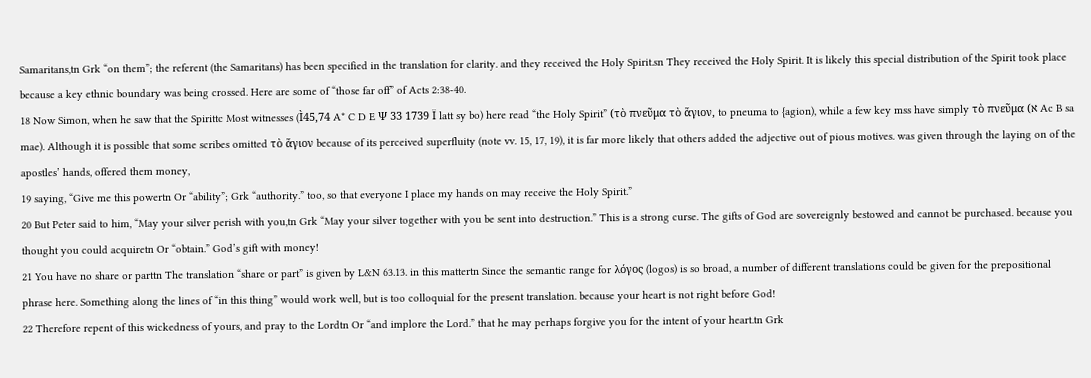Samaritans,tn Grk “on them”; the referent (the Samaritans) has been specified in the translation for clarity. and they received the Holy Spirit.sn They received the Holy Spirit. It is likely this special distribution of the Spirit took place because a key ethnic boundary was being crossed. Here are some of “those far off” of Acts 2:38-40.
18 Now Simon, when he saw that the Spirittc Most witnesses (Ì45,74 A* C D E Ψ 33 1739 Ï latt sy bo) here read “the Holy Spirit” (τὸ πνεῦμα τὸ ἅγιον, to pneuma to {agion), while a few key mss have simply τὸ πνεῦμα (א Ac B sa mae). Although it is possible that some scribes omitted τὸ ἅγιον because of its perceived superfluity (note vv. 15, 17, 19), it is far more likely that others added the adjective out of pious motives. was given through the laying on of the apostles’ hands, offered them money,
19 saying, “Give me this powertn Or “ability”; Grk “authority.” too, so that everyone I place my hands on may receive the Holy Spirit.”
20 But Peter said to him, “May your silver perish with you,tn Grk “May your silver together with you be sent into destruction.” This is a strong curse. The gifts of God are sovereignly bestowed and cannot be purchased. because you thought you could acquiretn Or “obtain.” God’s gift with money!
21 You have no share or parttn The translation “share or part” is given by L&N 63.13. in this mattertn Since the semantic range for λόγος (logos) is so broad, a number of different translations could be given for the prepositional phrase here. Something along the lines of “in this thing” would work well, but is too colloquial for the present translation. because your heart is not right before God!
22 Therefore repent of this wickedness of yours, and pray to the Lordtn Or “and implore the Lord.” that he may perhaps forgive you for the intent of your heart.tn Grk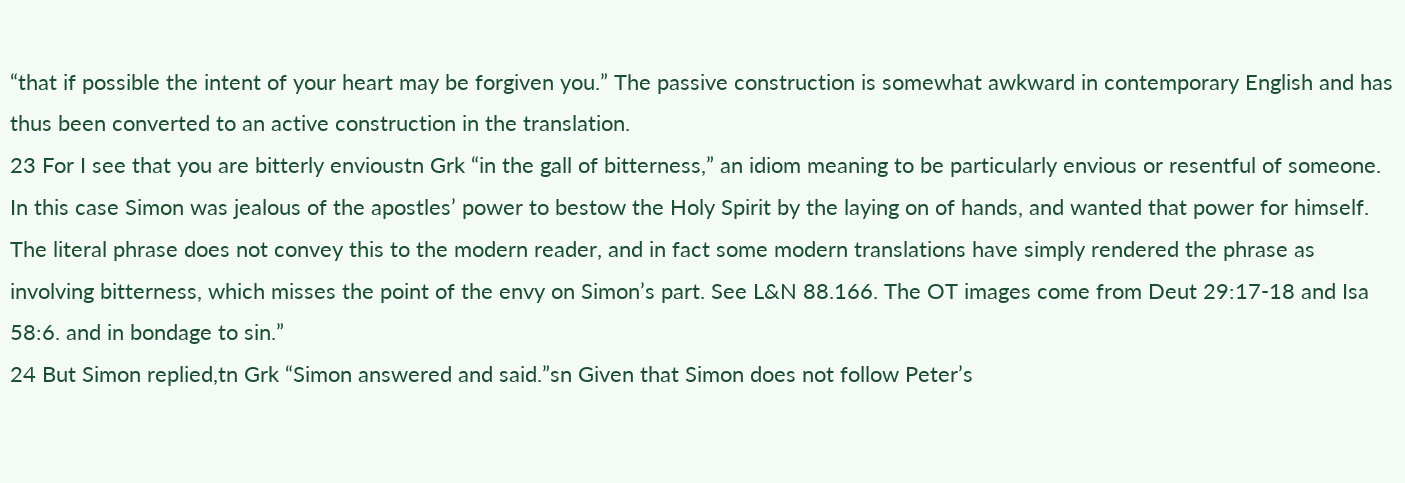“that if possible the intent of your heart may be forgiven you.” The passive construction is somewhat awkward in contemporary English and has thus been converted to an active construction in the translation.
23 For I see that you are bitterly envioustn Grk “in the gall of bitterness,” an idiom meaning to be particularly envious or resentful of someone. In this case Simon was jealous of the apostles’ power to bestow the Holy Spirit by the laying on of hands, and wanted that power for himself. The literal phrase does not convey this to the modern reader, and in fact some modern translations have simply rendered the phrase as involving bitterness, which misses the point of the envy on Simon’s part. See L&N 88.166. The OT images come from Deut 29:17-18 and Isa 58:6. and in bondage to sin.”
24 But Simon replied,tn Grk “Simon answered and said.”sn Given that Simon does not follow Peter’s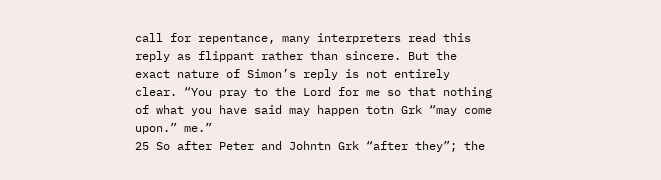call for repentance, many interpreters read this reply as flippant rather than sincere. But the exact nature of Simon’s reply is not entirely clear. “You pray to the Lord for me so that nothing of what you have said may happen totn Grk “may come upon.” me.”
25 So after Peter and Johntn Grk “after they”; the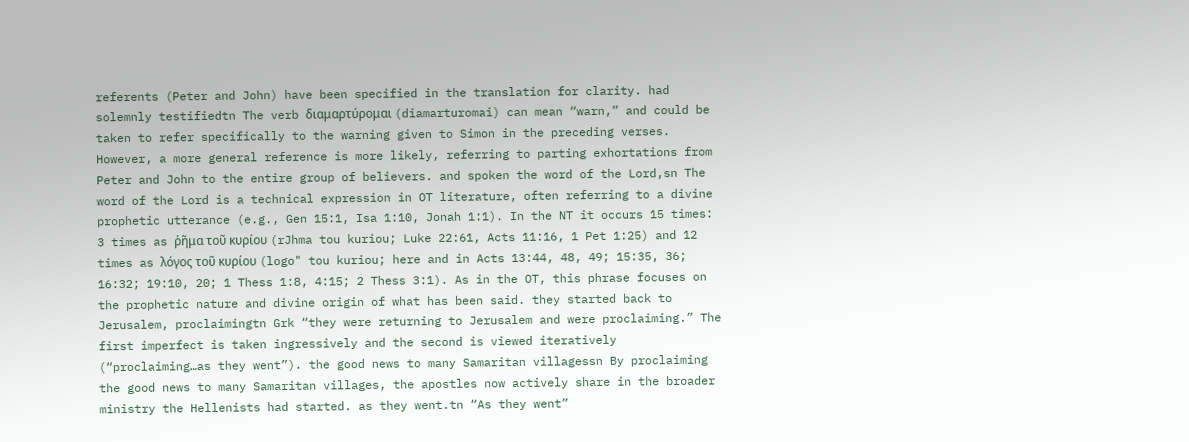referents (Peter and John) have been specified in the translation for clarity. had solemnly testifiedtn The verb διαμαρτύρομαι (diamarturomai) can mean “warn,” and could be taken to refer specifically to the warning given to Simon in the preceding verses. However, a more general reference is more likely, referring to parting exhortations from Peter and John to the entire group of believers. and spoken the word of the Lord,sn The word of the Lord is a technical expression in OT literature, often referring to a divine prophetic utterance (e.g., Gen 15:1, Isa 1:10, Jonah 1:1). In the NT it occurs 15 times: 3 times as ῥῆμα τοῦ κυρίου (rJhma tou kuriou; Luke 22:61, Acts 11:16, 1 Pet 1:25) and 12 times as λόγος τοῦ κυρίου (logo" tou kuriou; here and in Acts 13:44, 48, 49; 15:35, 36; 16:32; 19:10, 20; 1 Thess 1:8, 4:15; 2 Thess 3:1). As in the OT, this phrase focuses on the prophetic nature and divine origin of what has been said. they started back to Jerusalem, proclaimingtn Grk “they were returning to Jerusalem and were proclaiming.” The first imperfect is taken ingressively and the second is viewed iteratively (“proclaiming…as they went”). the good news to many Samaritan villagessn By proclaiming the good news to many Samaritan villages, the apostles now actively share in the broader ministry the Hellenists had started. as they went.tn “As they went”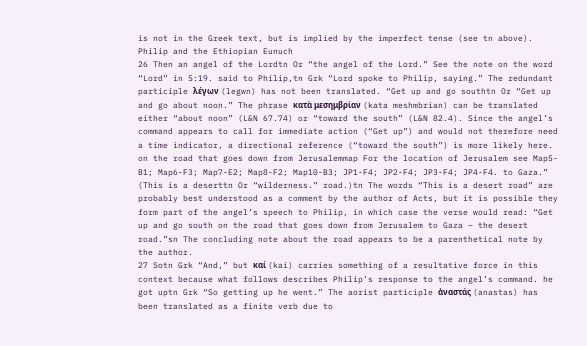is not in the Greek text, but is implied by the imperfect tense (see tn above).
Philip and the Ethiopian Eunuch
26 Then an angel of the Lordtn Or “the angel of the Lord.” See the note on the word “Lord” in 5:19. said to Philip,tn Grk “Lord spoke to Philip, saying.” The redundant participle λέγων (legwn) has not been translated. “Get up and go southtn Or “Get up and go about noon.” The phrase κατὰ μεσημβρίαν (kata meshmbrian) can be translated either “about noon” (L&N 67.74) or “toward the south” (L&N 82.4). Since the angel’s command appears to call for immediate action (“Get up”) and would not therefore need a time indicator, a directional reference (“toward the south”) is more likely here. on the road that goes down from Jerusalemmap For the location of Jerusalem see Map5-B1; Map6-F3; Map7-E2; Map8-F2; Map10-B3; JP1-F4; JP2-F4; JP3-F4; JP4-F4. to Gaza.” (This is a deserttn Or “wilderness.” road.)tn The words “This is a desert road” are probably best understood as a comment by the author of Acts, but it is possible they form part of the angel’s speech to Philip, in which case the verse would read: “Get up and go south on the road that goes down from Jerusalem to Gaza – the desert road.”sn The concluding note about the road appears to be a parenthetical note by the author.
27 Sotn Grk “And,” but καί (kai) carries something of a resultative force in this context because what follows describes Philip’s response to the angel’s command. he got uptn Grk “So getting up he went.” The aorist participle ἀναστάς (anastas) has been translated as a finite verb due to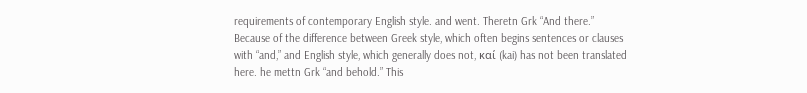requirements of contemporary English style. and went. Theretn Grk “And there.” Because of the difference between Greek style, which often begins sentences or clauses with “and,” and English style, which generally does not, καί (kai) has not been translated here. he mettn Grk “and behold.” This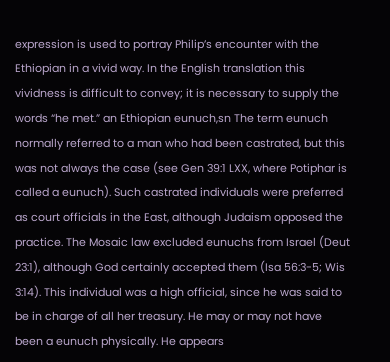expression is used to portray Philip’s encounter with the Ethiopian in a vivid way. In the English translation this vividness is difficult to convey; it is necessary to supply the words “he met.” an Ethiopian eunuch,sn The term eunuch normally referred to a man who had been castrated, but this was not always the case (see Gen 39:1 LXX, where Potiphar is called a eunuch). Such castrated individuals were preferred as court officials in the East, although Judaism opposed the practice. The Mosaic law excluded eunuchs from Israel (Deut 23:1), although God certainly accepted them (Isa 56:3-5; Wis 3:14). This individual was a high official, since he was said to be in charge of all her treasury. He may or may not have been a eunuch physically. He appears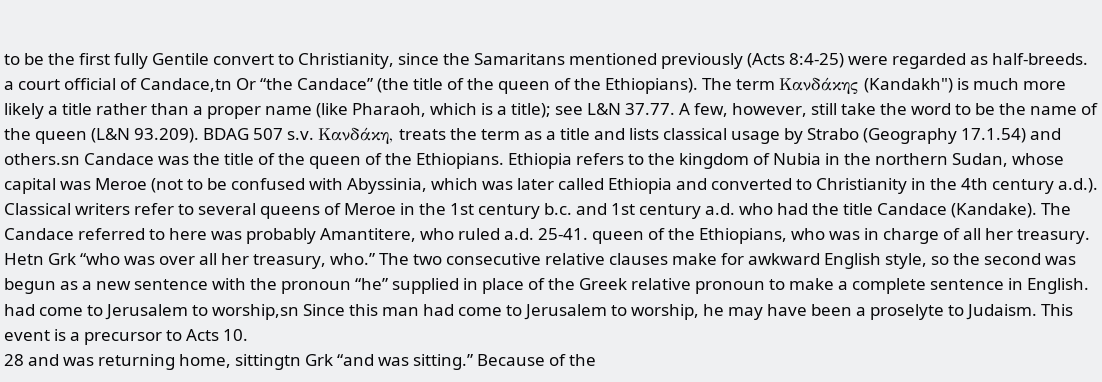to be the first fully Gentile convert to Christianity, since the Samaritans mentioned previously (Acts 8:4-25) were regarded as half-breeds. a court official of Candace,tn Or “the Candace” (the title of the queen of the Ethiopians). The term Κανδάκης (Kandakh") is much more likely a title rather than a proper name (like Pharaoh, which is a title); see L&N 37.77. A few, however, still take the word to be the name of the queen (L&N 93.209). BDAG 507 s.v. Κανδάκη, treats the term as a title and lists classical usage by Strabo (Geography 17.1.54) and others.sn Candace was the title of the queen of the Ethiopians. Ethiopia refers to the kingdom of Nubia in the northern Sudan, whose capital was Meroe (not to be confused with Abyssinia, which was later called Ethiopia and converted to Christianity in the 4th century a.d.). Classical writers refer to several queens of Meroe in the 1st century b.c. and 1st century a.d. who had the title Candace (Kandake). The Candace referred to here was probably Amantitere, who ruled a.d. 25-41. queen of the Ethiopians, who was in charge of all her treasury. Hetn Grk “who was over all her treasury, who.” The two consecutive relative clauses make for awkward English style, so the second was begun as a new sentence with the pronoun “he” supplied in place of the Greek relative pronoun to make a complete sentence in English. had come to Jerusalem to worship,sn Since this man had come to Jerusalem to worship, he may have been a proselyte to Judaism. This event is a precursor to Acts 10.
28 and was returning home, sittingtn Grk “and was sitting.” Because of the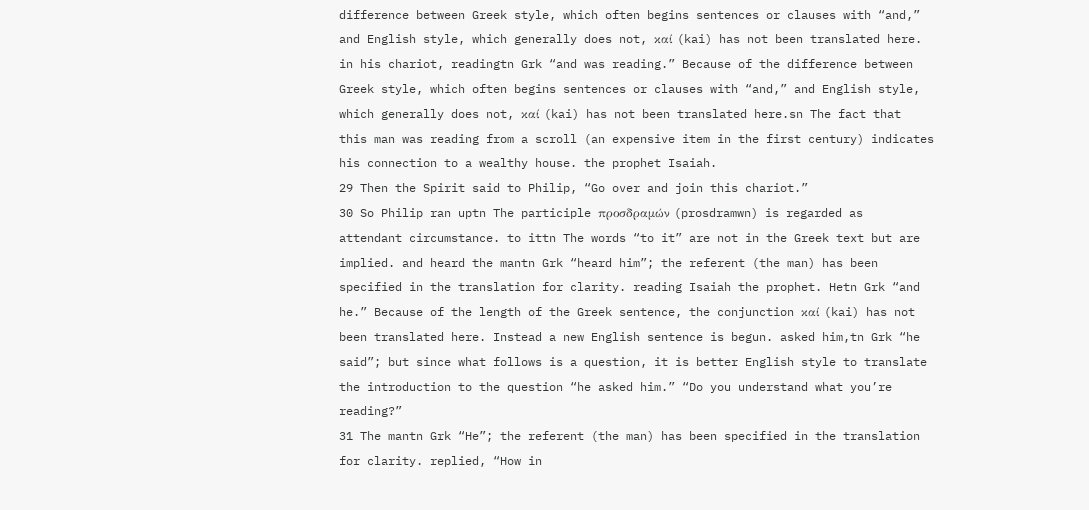difference between Greek style, which often begins sentences or clauses with “and,” and English style, which generally does not, καί (kai) has not been translated here. in his chariot, readingtn Grk “and was reading.” Because of the difference between Greek style, which often begins sentences or clauses with “and,” and English style, which generally does not, καί (kai) has not been translated here.sn The fact that this man was reading from a scroll (an expensive item in the first century) indicates his connection to a wealthy house. the prophet Isaiah.
29 Then the Spirit said to Philip, “Go over and join this chariot.”
30 So Philip ran uptn The participle προσδραμών (prosdramwn) is regarded as attendant circumstance. to ittn The words “to it” are not in the Greek text but are implied. and heard the mantn Grk “heard him”; the referent (the man) has been specified in the translation for clarity. reading Isaiah the prophet. Hetn Grk “and he.” Because of the length of the Greek sentence, the conjunction καί (kai) has not been translated here. Instead a new English sentence is begun. asked him,tn Grk “he said”; but since what follows is a question, it is better English style to translate the introduction to the question “he asked him.” “Do you understand what you’re reading?”
31 The mantn Grk “He”; the referent (the man) has been specified in the translation for clarity. replied, “How in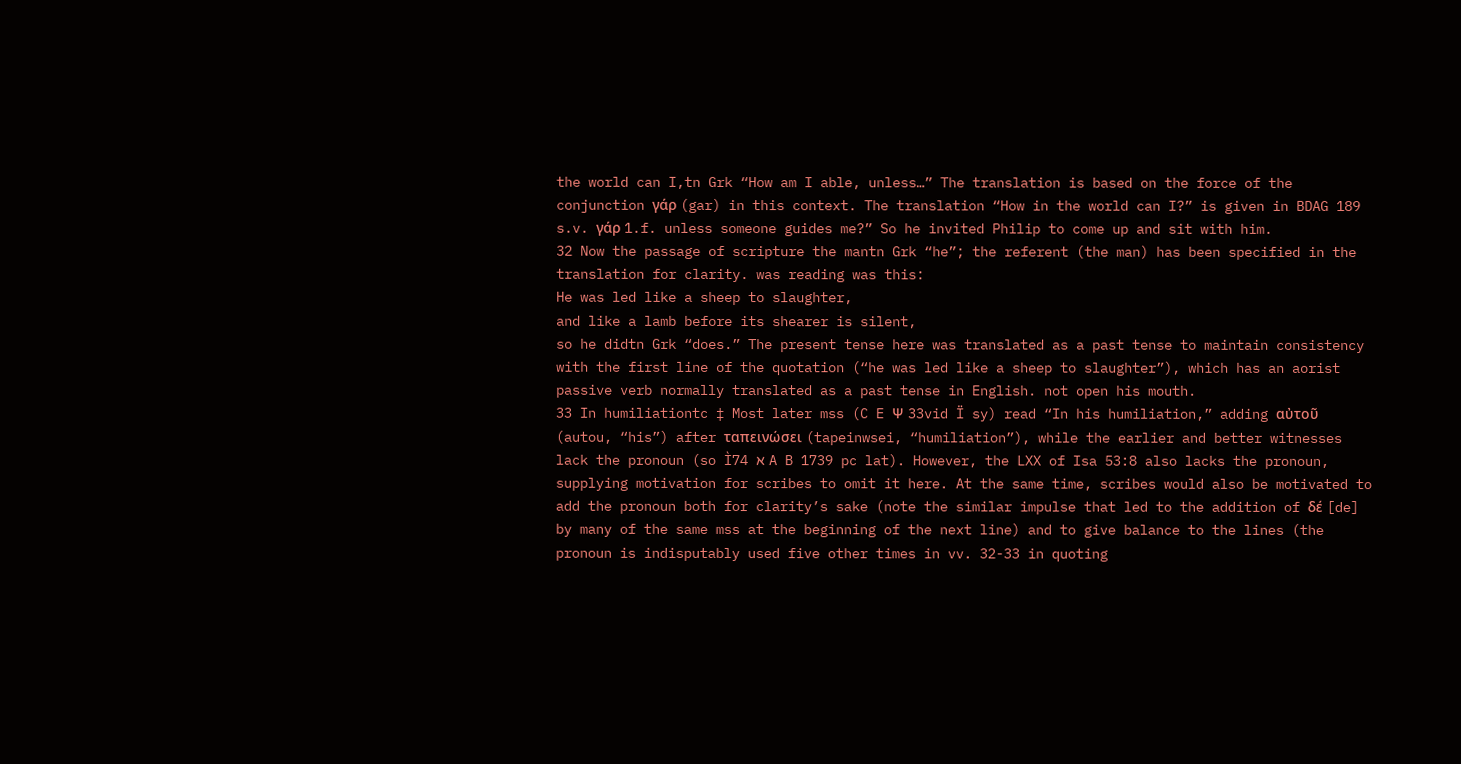the world can I,tn Grk “How am I able, unless…” The translation is based on the force of the conjunction γάρ (gar) in this context. The translation “How in the world can I?” is given in BDAG 189 s.v. γάρ 1.f. unless someone guides me?” So he invited Philip to come up and sit with him.
32 Now the passage of scripture the mantn Grk “he”; the referent (the man) has been specified in the translation for clarity. was reading was this:
He was led like a sheep to slaughter,
and like a lamb before its shearer is silent,
so he didtn Grk “does.” The present tense here was translated as a past tense to maintain consistency with the first line of the quotation (“he was led like a sheep to slaughter”), which has an aorist passive verb normally translated as a past tense in English. not open his mouth.
33 In humiliationtc ‡ Most later mss (C E Ψ 33vid Ï sy) read “In his humiliation,” adding αὐτοῦ (autou, “his”) after ταπεινώσει (tapeinwsei, “humiliation”), while the earlier and better witnesses lack the pronoun (so Ì74 א A B 1739 pc lat). However, the LXX of Isa 53:8 also lacks the pronoun, supplying motivation for scribes to omit it here. At the same time, scribes would also be motivated to add the pronoun both for clarity’s sake (note the similar impulse that led to the addition of δέ [de] by many of the same mss at the beginning of the next line) and to give balance to the lines (the pronoun is indisputably used five other times in vv. 32-33 in quoting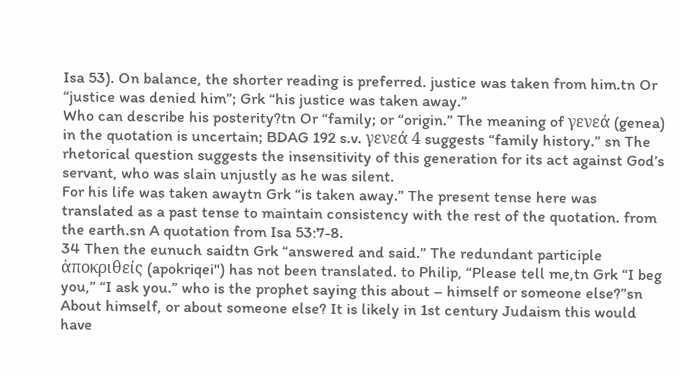Isa 53). On balance, the shorter reading is preferred. justice was taken from him.tn Or “justice was denied him”; Grk “his justice was taken away.”
Who can describe his posterity?tn Or “family; or “origin.” The meaning of γενεά (genea) in the quotation is uncertain; BDAG 192 s.v. γενεά 4 suggests “family history.” sn The rhetorical question suggests the insensitivity of this generation for its act against God’s servant, who was slain unjustly as he was silent.
For his life was taken awaytn Grk “is taken away.” The present tense here was translated as a past tense to maintain consistency with the rest of the quotation. from the earth.sn A quotation from Isa 53:7-8.
34 Then the eunuch saidtn Grk “answered and said.” The redundant participle ἀποκριθείς (apokriqei") has not been translated. to Philip, “Please tell me,tn Grk “I beg you,” “I ask you.” who is the prophet saying this about – himself or someone else?”sn About himself, or about someone else? It is likely in 1st century Judaism this would have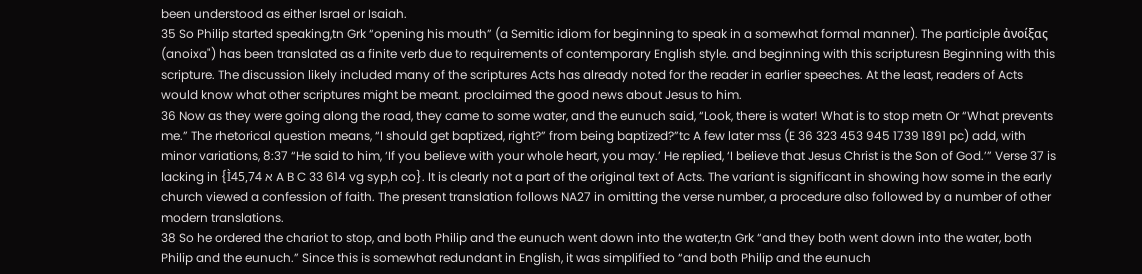been understood as either Israel or Isaiah.
35 So Philip started speaking,tn Grk “opening his mouth” (a Semitic idiom for beginning to speak in a somewhat formal manner). The participle ἀνοίξας (anoixa") has been translated as a finite verb due to requirements of contemporary English style. and beginning with this scripturesn Beginning with this scripture. The discussion likely included many of the scriptures Acts has already noted for the reader in earlier speeches. At the least, readers of Acts would know what other scriptures might be meant. proclaimed the good news about Jesus to him.
36 Now as they were going along the road, they came to some water, and the eunuch said, “Look, there is water! What is to stop metn Or “What prevents me.” The rhetorical question means, “I should get baptized, right?” from being baptized?”tc A few later mss (E 36 323 453 945 1739 1891 pc) add, with minor variations, 8:37 “He said to him, ‘If you believe with your whole heart, you may.’ He replied, ‘I believe that Jesus Christ is the Son of God.’” Verse 37 is lacking in {Ì45,74 א A B C 33 614 vg syp,h co}. It is clearly not a part of the original text of Acts. The variant is significant in showing how some in the early church viewed a confession of faith. The present translation follows NA27 in omitting the verse number, a procedure also followed by a number of other modern translations.
38 So he ordered the chariot to stop, and both Philip and the eunuch went down into the water,tn Grk “and they both went down into the water, both Philip and the eunuch.” Since this is somewhat redundant in English, it was simplified to “and both Philip and the eunuch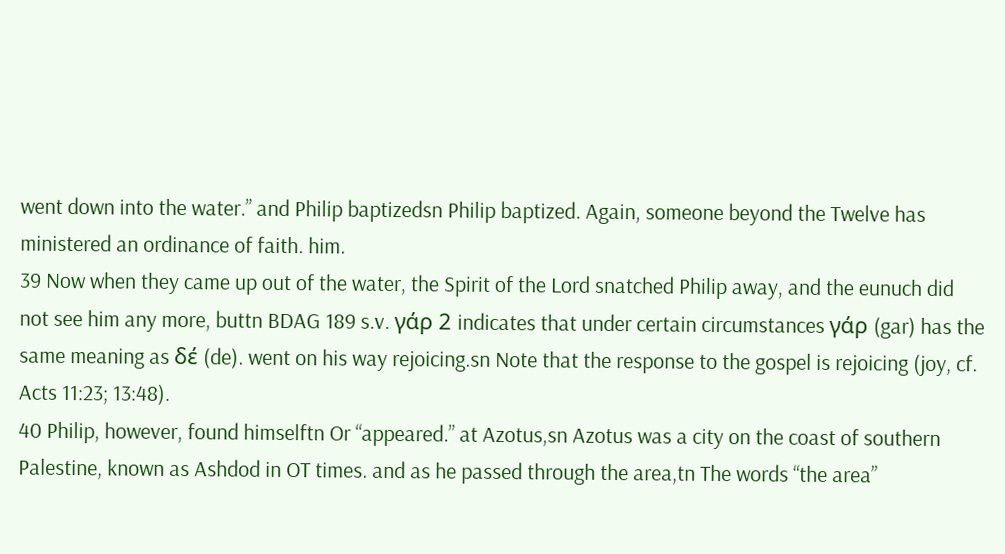went down into the water.” and Philip baptizedsn Philip baptized. Again, someone beyond the Twelve has ministered an ordinance of faith. him.
39 Now when they came up out of the water, the Spirit of the Lord snatched Philip away, and the eunuch did not see him any more, buttn BDAG 189 s.v. γάρ 2 indicates that under certain circumstances γάρ (gar) has the same meaning as δέ (de). went on his way rejoicing.sn Note that the response to the gospel is rejoicing (joy, cf. Acts 11:23; 13:48).
40 Philip, however, found himselftn Or “appeared.” at Azotus,sn Azotus was a city on the coast of southern Palestine, known as Ashdod in OT times. and as he passed through the area,tn The words “the area”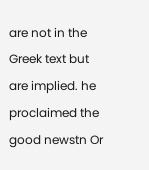are not in the Greek text but are implied. he proclaimed the good newstn Or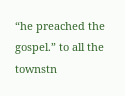“he preached the gospel.” to all the townstn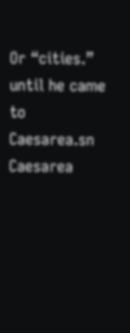Or “cities.” until he came to Caesarea.sn Caesarea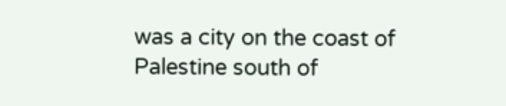was a city on the coast of Palestine south of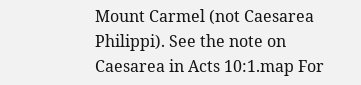Mount Carmel (not Caesarea Philippi). See the note on Caesarea in Acts 10:1.map For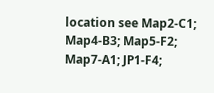location see Map2-C1; Map4-B3; Map5-F2; Map7-A1; JP1-F4;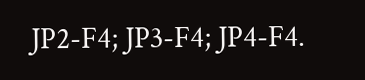JP2-F4; JP3-F4; JP4-F4.